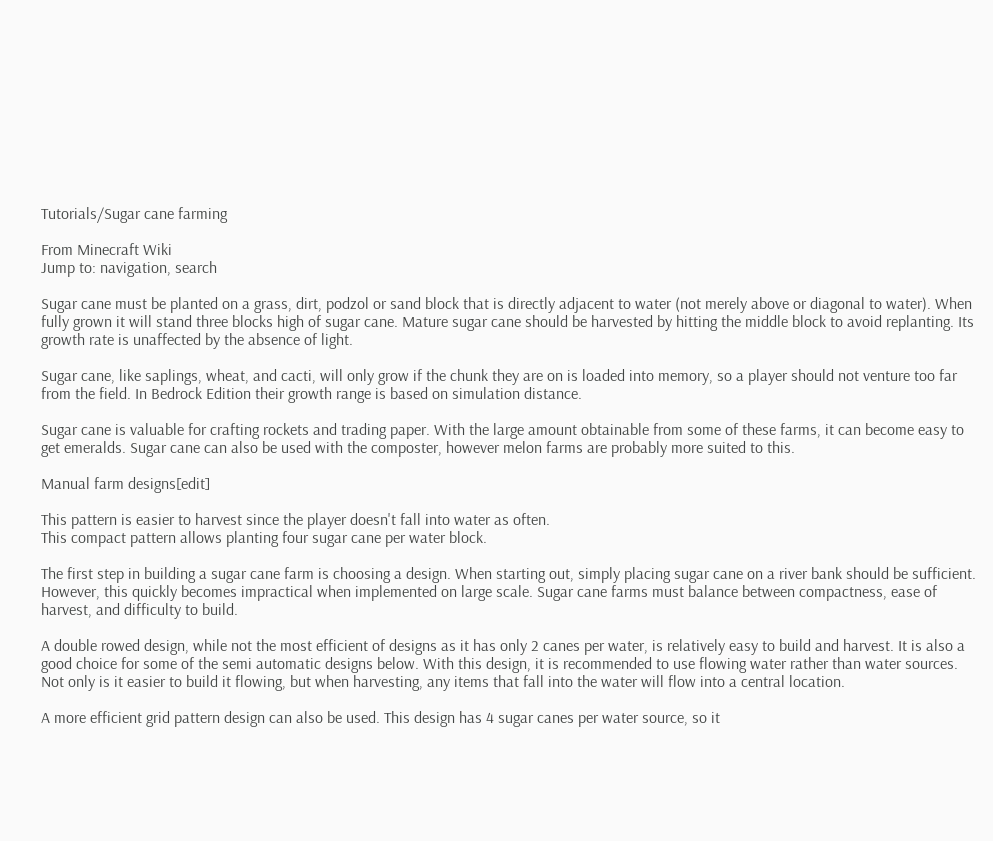Tutorials/Sugar cane farming

From Minecraft Wiki
Jump to: navigation, search

Sugar cane must be planted on a grass, dirt, podzol or sand block that is directly adjacent to water (not merely above or diagonal to water). When fully grown it will stand three blocks high of sugar cane. Mature sugar cane should be harvested by hitting the middle block to avoid replanting. Its growth rate is unaffected by the absence of light.

Sugar cane, like saplings, wheat, and cacti, will only grow if the chunk they are on is loaded into memory, so a player should not venture too far from the field. In Bedrock Edition their growth range is based on simulation distance.

Sugar cane is valuable for crafting rockets and trading paper. With the large amount obtainable from some of these farms, it can become easy to get emeralds. Sugar cane can also be used with the composter, however melon farms are probably more suited to this.

Manual farm designs[edit]

This pattern is easier to harvest since the player doesn't fall into water as often.
This compact pattern allows planting four sugar cane per water block.

The first step in building a sugar cane farm is choosing a design. When starting out, simply placing sugar cane on a river bank should be sufficient. However, this quickly becomes impractical when implemented on large scale. Sugar cane farms must balance between compactness, ease of harvest, and difficulty to build.

A double rowed design, while not the most efficient of designs as it has only 2 canes per water, is relatively easy to build and harvest. It is also a good choice for some of the semi automatic designs below. With this design, it is recommended to use flowing water rather than water sources. Not only is it easier to build it flowing, but when harvesting, any items that fall into the water will flow into a central location.

A more efficient grid pattern design can also be used. This design has 4 sugar canes per water source, so it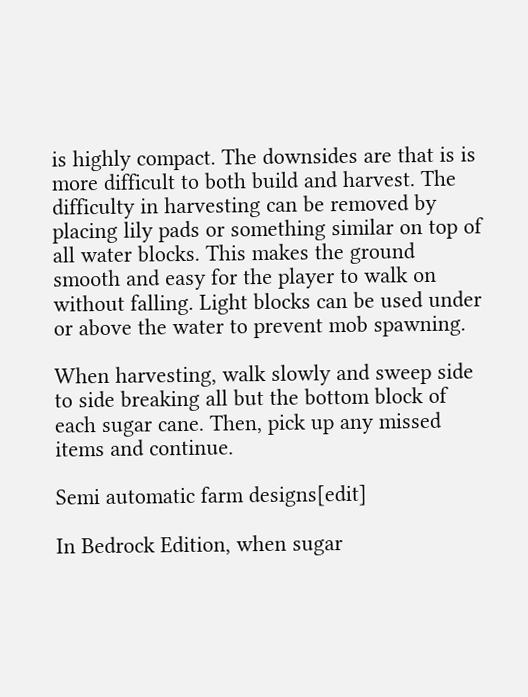is highly compact. The downsides are that is is more difficult to both build and harvest. The difficulty in harvesting can be removed by placing lily pads or something similar on top of all water blocks. This makes the ground smooth and easy for the player to walk on without falling. Light blocks can be used under or above the water to prevent mob spawning.

When harvesting, walk slowly and sweep side to side breaking all but the bottom block of each sugar cane. Then, pick up any missed items and continue.

Semi automatic farm designs[edit]

In Bedrock Edition, when sugar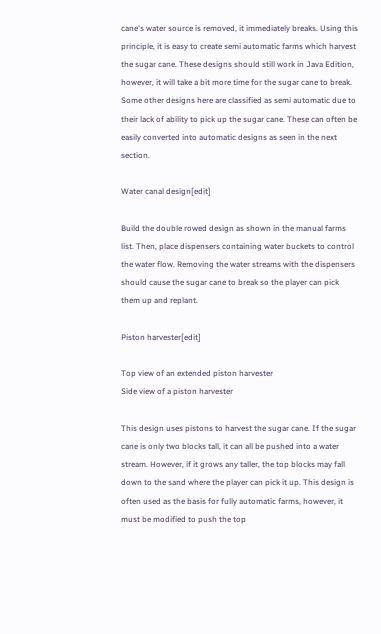cane's water source is removed, it immediately breaks. Using this principle, it is easy to create semi automatic farms which harvest the sugar cane. These designs should still work in Java Edition, however, it will take a bit more time for the sugar cane to break. Some other designs here are classified as semi automatic due to their lack of ability to pick up the sugar cane. These can often be easily converted into automatic designs as seen in the next section.

Water canal design[edit]

Build the double rowed design as shown in the manual farms list. Then, place dispensers containing water buckets to control the water flow. Removing the water streams with the dispensers should cause the sugar cane to break so the player can pick them up and replant.

Piston harvester[edit]

Top view of an extended piston harvester
Side view of a piston harvester

This design uses pistons to harvest the sugar cane. If the sugar cane is only two blocks tall, it can all be pushed into a water stream. However, if it grows any taller, the top blocks may fall down to the sand where the player can pick it up. This design is often used as the basis for fully automatic farms, however, it must be modified to push the top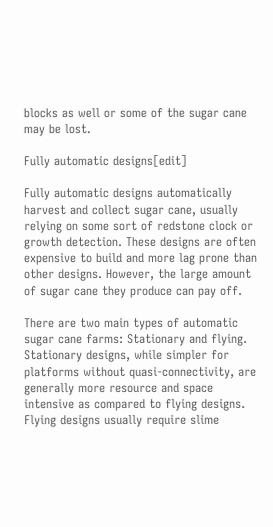blocks as well or some of the sugar cane may be lost.

Fully automatic designs[edit]

Fully automatic designs automatically harvest and collect sugar cane, usually relying on some sort of redstone clock or growth detection. These designs are often expensive to build and more lag prone than other designs. However, the large amount of sugar cane they produce can pay off.

There are two main types of automatic sugar cane farms: Stationary and flying. Stationary designs, while simpler for platforms without quasi-connectivity, are generally more resource and space intensive as compared to flying designs. Flying designs usually require slime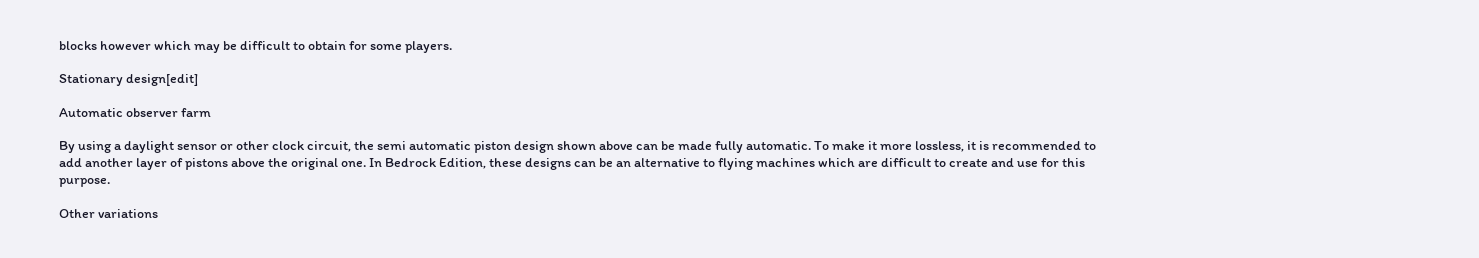blocks however which may be difficult to obtain for some players.

Stationary design[edit]

Automatic observer farm

By using a daylight sensor or other clock circuit, the semi automatic piston design shown above can be made fully automatic. To make it more lossless, it is recommended to add another layer of pistons above the original one. In Bedrock Edition, these designs can be an alternative to flying machines which are difficult to create and use for this purpose.

Other variations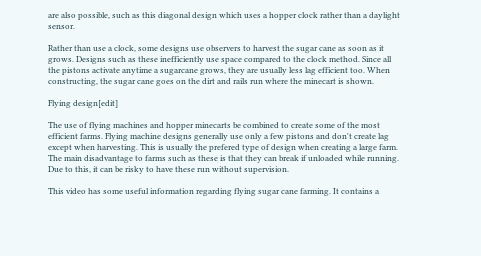are also possible, such as this diagonal design which uses a hopper clock rather than a daylight sensor.

Rather than use a clock, some designs use observers to harvest the sugar cane as soon as it grows. Designs such as these inefficiently use space compared to the clock method. Since all the pistons activate anytime a sugarcane grows, they are usually less lag efficient too. When constructing, the sugar cane goes on the dirt and rails run where the minecart is shown.

Flying design[edit]

The use of flying machines and hopper minecarts be combined to create some of the most efficient farms. Flying machine designs generally use only a few pistons and don't create lag except when harvesting. This is usually the prefered type of design when creating a large farm. The main disadvantage to farms such as these is that they can break if unloaded while running. Due to this, it can be risky to have these run without supervision.

This video has some useful information regarding flying sugar cane farming. It contains a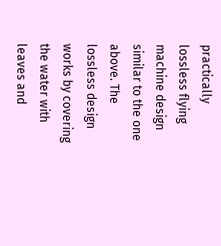practically lossless flying machine design similar to the one above. The lossless design works by covering the water with leaves and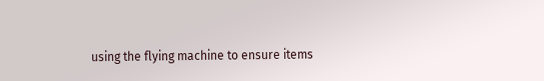using the flying machine to ensure items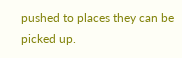pushed to places they can be picked up.